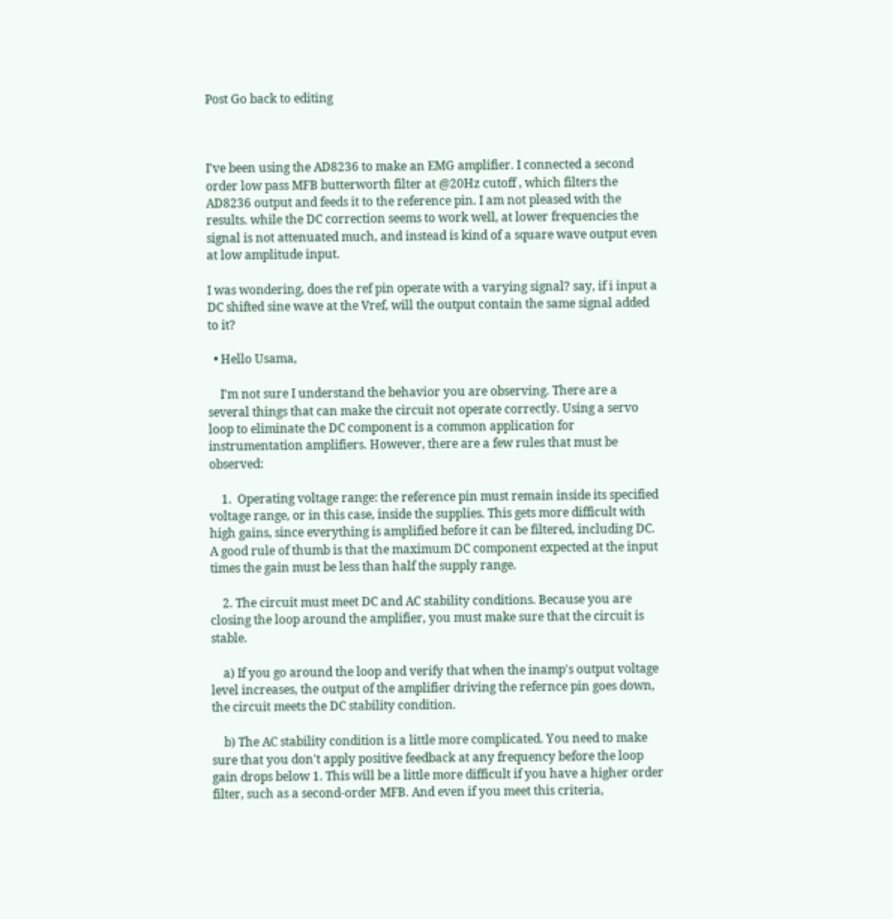Post Go back to editing



I've been using the AD8236 to make an EMG amplifier. I connected a second order low pass MFB butterworth filter at @20Hz cutoff , which filters the AD8236 output and feeds it to the reference pin. I am not pleased with the results. while the DC correction seems to work well, at lower frequencies the signal is not attenuated much, and instead is kind of a square wave output even at low amplitude input.

I was wondering, does the ref pin operate with a varying signal? say, if i input a DC shifted sine wave at the Vref, will the output contain the same signal added to it?

  • Hello Usama,

    I'm not sure I understand the behavior you are observing. There are a several things that can make the circuit not operate correctly. Using a servo loop to eliminate the DC component is a common application for instrumentation amplifiers. However, there are a few rules that must be observed:

    1.  Operating voltage range: the reference pin must remain inside its specified voltage range, or in this case, inside the supplies. This gets more difficult with high gains, since everything is amplified before it can be filtered, including DC. A good rule of thumb is that the maximum DC component expected at the input times the gain must be less than half the supply range.

    2. The circuit must meet DC and AC stability conditions. Because you are closing the loop around the amplifier, you must make sure that the circuit is stable.

    a) If you go around the loop and verify that when the inamp's output voltage level increases, the output of the amplifier driving the refernce pin goes down, the circuit meets the DC stability condition.

    b) The AC stability condition is a little more complicated. You need to make sure that you don't apply positive feedback at any frequency before the loop gain drops below 1. This will be a little more difficult if you have a higher order filter, such as a second-order MFB. And even if you meet this criteria,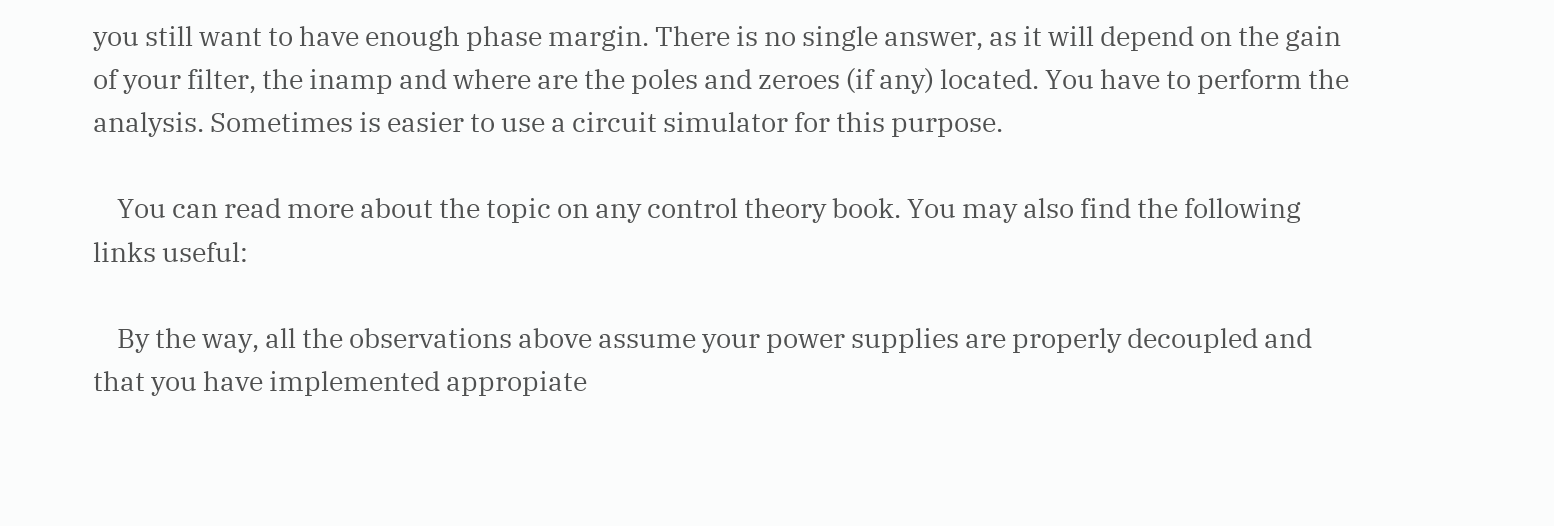you still want to have enough phase margin. There is no single answer, as it will depend on the gain of your filter, the inamp and where are the poles and zeroes (if any) located. You have to perform the analysis. Sometimes is easier to use a circuit simulator for this purpose.

    You can read more about the topic on any control theory book. You may also find the following links useful:

    By the way, all the observations above assume your power supplies are properly decoupled and that you have implemented appropiate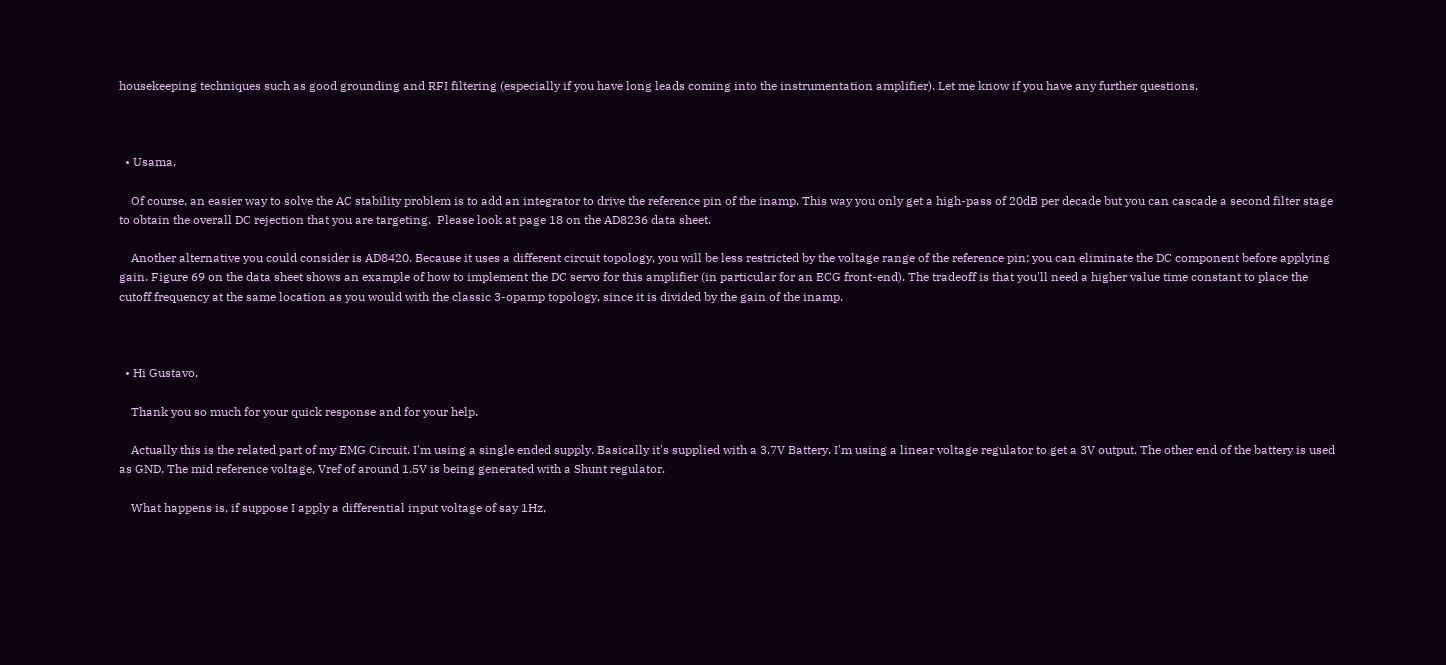housekeeping techniques such as good grounding and RFI filtering (especially if you have long leads coming into the instrumentation amplifier). Let me know if you have any further questions.



  • Usama,

    Of course, an easier way to solve the AC stability problem is to add an integrator to drive the reference pin of the inamp. This way you only get a high-pass of 20dB per decade but you can cascade a second filter stage to obtain the overall DC rejection that you are targeting.  Please look at page 18 on the AD8236 data sheet.

    Another alternative you could consider is AD8420. Because it uses a different circuit topology, you will be less restricted by the voltage range of the reference pin; you can eliminate the DC component before applying gain. Figure 69 on the data sheet shows an example of how to implement the DC servo for this amplifier (in particular for an ECG front-end). The tradeoff is that you'll need a higher value time constant to place the cutoff frequency at the same location as you would with the classic 3-opamp topology, since it is divided by the gain of the inamp.



  • Hi Gustavo,

    Thank you so much for your quick response and for your help.

    Actually this is the related part of my EMG Circuit. I'm using a single ended supply. Basically it's supplied with a 3.7V Battery. I'm using a linear voltage regulator to get a 3V output. The other end of the battery is used as GND. The mid reference voltage, Vref of around 1.5V is being generated with a Shunt regulator.

    What happens is, if suppose I apply a differential input voltage of say 1Hz,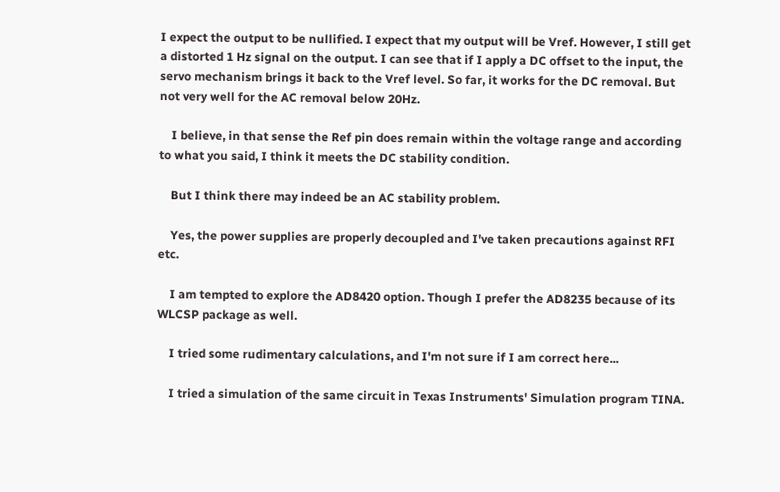I expect the output to be nullified. I expect that my output will be Vref. However, I still get a distorted 1 Hz signal on the output. I can see that if I apply a DC offset to the input, the servo mechanism brings it back to the Vref level. So far, it works for the DC removal. But not very well for the AC removal below 20Hz.

    I believe, in that sense the Ref pin does remain within the voltage range and according to what you said, I think it meets the DC stability condition.

    But I think there may indeed be an AC stability problem.

    Yes, the power supplies are properly decoupled and I've taken precautions against RFI etc.

    I am tempted to explore the AD8420 option. Though I prefer the AD8235 because of its WLCSP package as well.

    I tried some rudimentary calculations, and I'm not sure if I am correct here...

    I tried a simulation of the same circuit in Texas Instruments' Simulation program TINA.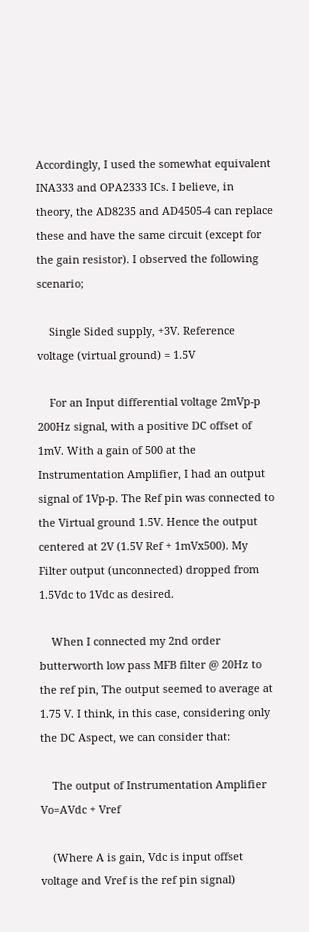Accordingly, I used the somewhat equivalent INA333 and OPA2333 ICs. I believe, in theory, the AD8235 and AD4505-4 can replace these and have the same circuit (except for the gain resistor). I observed the following scenario;

    Single Sided supply, +3V. Reference voltage (virtual ground) = 1.5V

    For an Input differential voltage 2mVp-p 200Hz signal, with a positive DC offset of 1mV. With a gain of 500 at the Instrumentation Amplifier, I had an output signal of 1Vp-p. The Ref pin was connected to the Virtual ground 1.5V. Hence the output centered at 2V (1.5V Ref + 1mVx500). My Filter output (unconnected) dropped from 1.5Vdc to 1Vdc as desired.

    When I connected my 2nd order butterworth low pass MFB filter @ 20Hz to the ref pin, The output seemed to average at 1.75 V. I think, in this case, considering only the DC Aspect, we can consider that:

    The output of Instrumentation Amplifier Vo=AVdc + Vref

    (Where A is gain, Vdc is input offset voltage and Vref is the ref pin signal)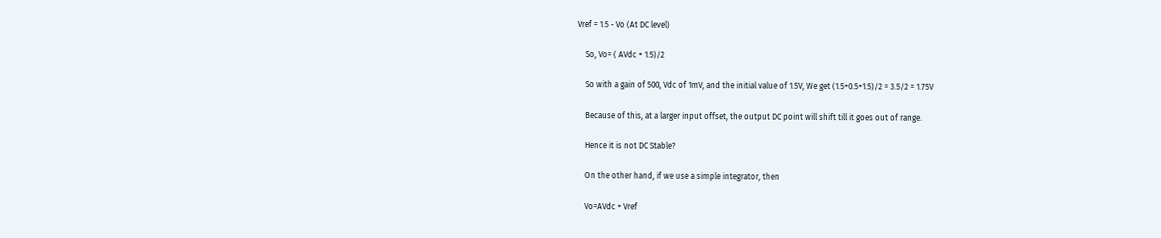Vref = 1.5 - Vo (At DC level)

    So, Vo= ( AVdc + 1.5)/2

    So with a gain of 500, Vdc of 1mV, and the initial value of 1.5V, We get (1.5+0.5+1.5)/2 = 3.5/2 = 1.75V

    Because of this, at a larger input offset, the output DC point will shift till it goes out of range.

    Hence it is not DC Stable?

    On the other hand, if we use a simple integrator, then

    Vo=AVdc + Vref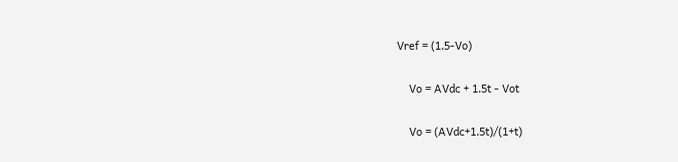Vref = (1.5-Vo)

    Vo = AVdc + 1.5t - Vot

    Vo = (AVdc+1.5t)/(1+t)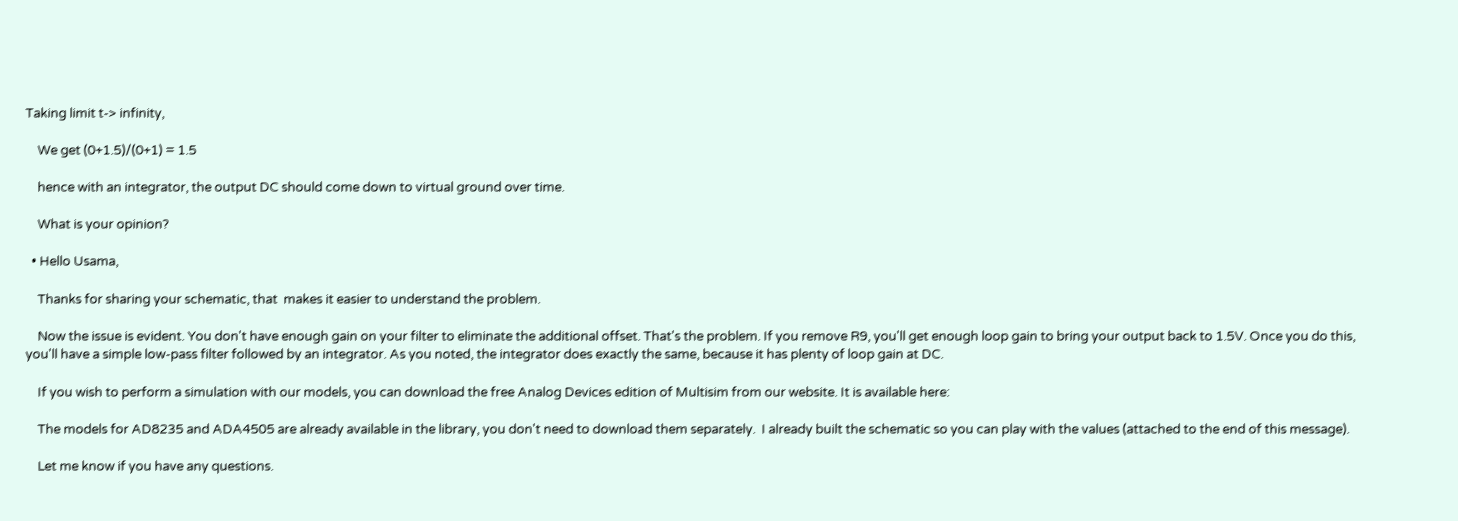Taking limit t-> infinity,

    We get (0+1.5)/(0+1) = 1.5

    hence with an integrator, the output DC should come down to virtual ground over time.

    What is your opinion?

  • Hello Usama,

    Thanks for sharing your schematic, that  makes it easier to understand the problem.

    Now the issue is evident. You don't have enough gain on your filter to eliminate the additional offset. That's the problem. If you remove R9, you'll get enough loop gain to bring your output back to 1.5V. Once you do this, you'll have a simple low-pass filter followed by an integrator. As you noted, the integrator does exactly the same, because it has plenty of loop gain at DC.

    If you wish to perform a simulation with our models, you can download the free Analog Devices edition of Multisim from our website. It is available here:

    The models for AD8235 and ADA4505 are already available in the library, you don't need to download them separately.  I already built the schematic so you can play with the values (attached to the end of this message).

    Let me know if you have any questions.